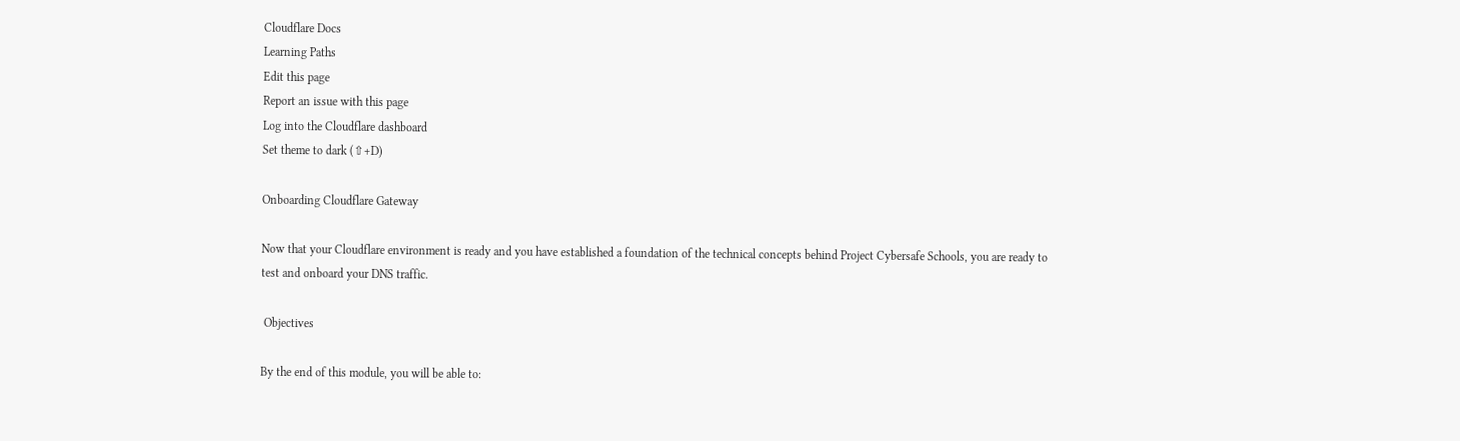Cloudflare Docs
Learning Paths
Edit this page
Report an issue with this page
Log into the Cloudflare dashboard
Set theme to dark (⇧+D)

Onboarding Cloudflare Gateway

Now that your Cloudflare environment is ready and you have established a foundation of the technical concepts behind Project Cybersafe Schools, you are ready to test and onboard your DNS traffic.

 Objectives

By the end of this module, you will be able to: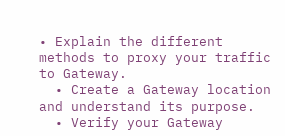• Explain the different methods to proxy your traffic to Gateway.
  • Create a Gateway location and understand its purpose.
  • Verify your Gateway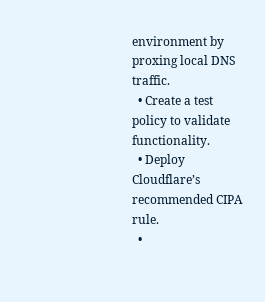environment by proxing local DNS traffic.
  • Create a test policy to validate functionality.
  • Deploy Cloudflare’s recommended CIPA rule.
  •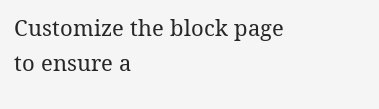Customize the block page to ensure a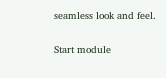seamless look and feel.

Start module